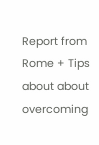Report from Rome + Tips about about overcoming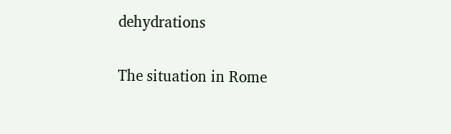dehydrations

The situation in Rome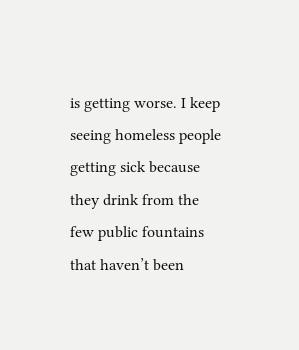is getting worse. I keep seeing homeless people getting sick because they drink from the few public fountains that haven’t been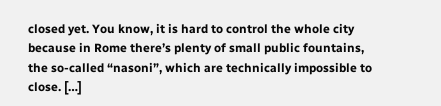closed yet. You know, it is hard to control the whole city because in Rome there’s plenty of small public fountains, the so-called “nasoni”, which are technically impossible to close. […]